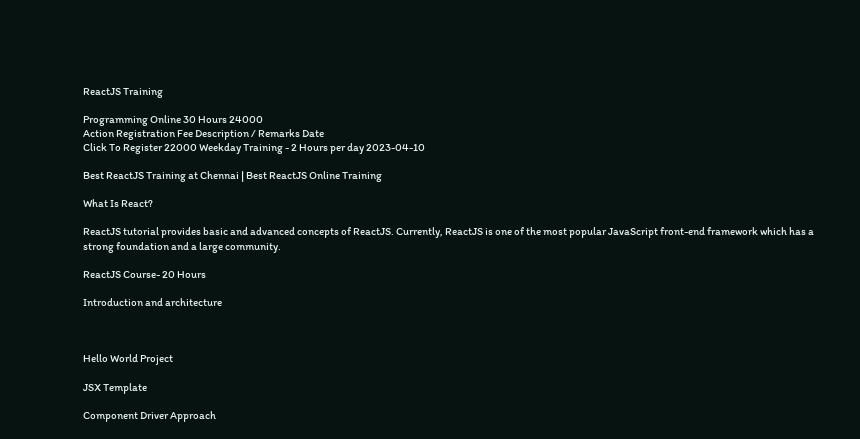ReactJS Training

Programming Online 30 Hours 24000
Action Registration Fee Description / Remarks Date
Click To Register 22000 Weekday Training - 2 Hours per day 2023-04-10

Best ReactJS Training at Chennai | Best ReactJS Online Training

What Is React?

ReactJS tutorial provides basic and advanced concepts of ReactJS. Currently, ReactJS is one of the most popular JavaScript front-end framework which has a strong foundation and a large community.

ReactJS Course- 20 Hours

Introduction and architecture



Hello World Project

JSX Template

Component Driver Approach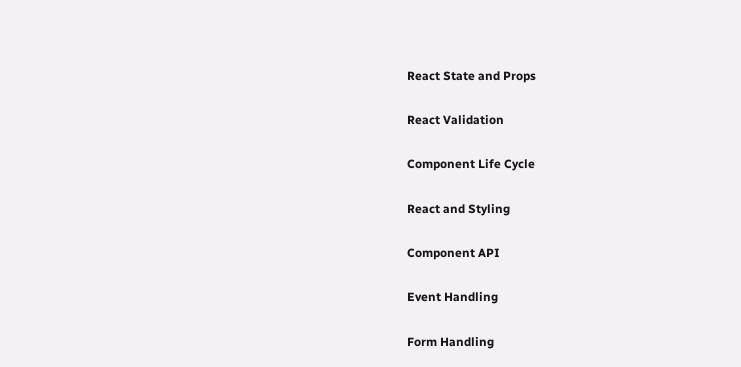React State and Props

React Validation

Component Life Cycle

React and Styling

Component API

Event Handling

Form Handling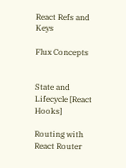React Refs and Keys

Flux Concepts


State and Lifecycle [React Hooks]

Routing with React Router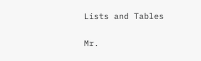Lists and Tables

Mr.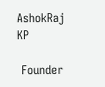AshokRaj KP

 Founder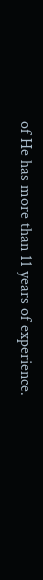of He has more than 11 years of experience.